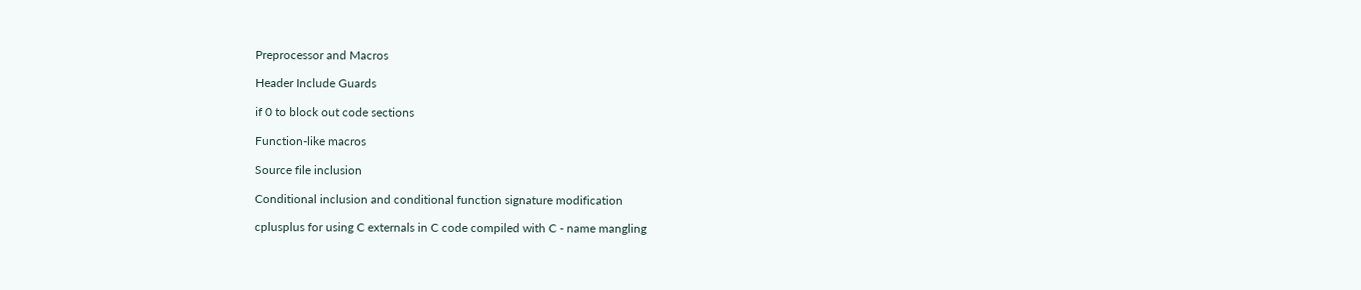Preprocessor and Macros

Header Include Guards

if 0 to block out code sections

Function-like macros

Source file inclusion

Conditional inclusion and conditional function signature modification

cplusplus for using C externals in C code compiled with C - name mangling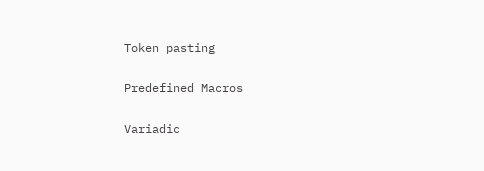Token pasting

Predefined Macros

Variadic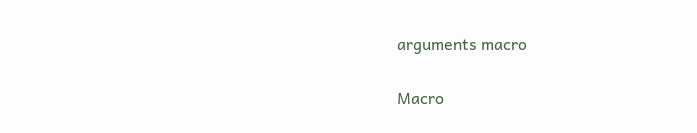arguments macro

Macro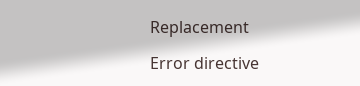Replacement

Error directive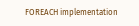FOREACH implementation